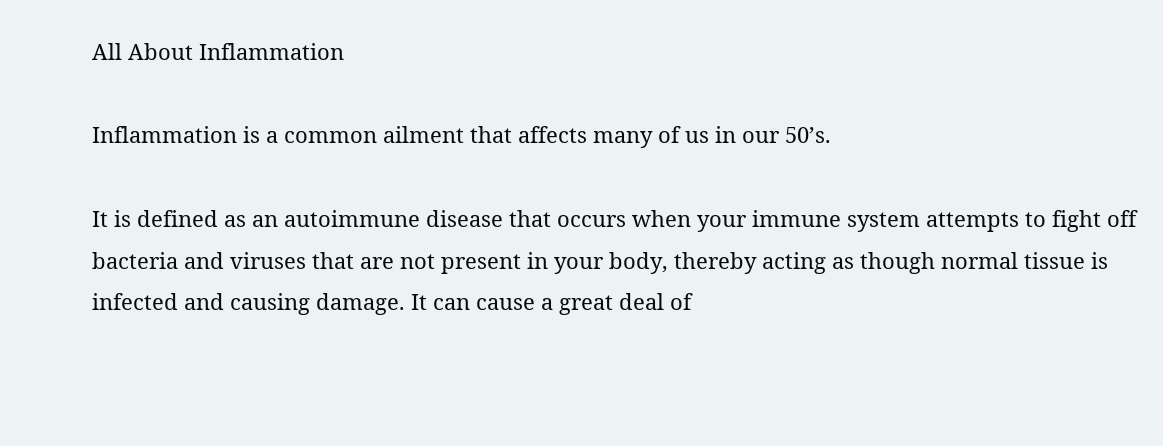All About Inflammation

Inflammation is a common ailment that affects many of us in our 50’s.

It is defined as an autoimmune disease that occurs when your immune system attempts to fight off bacteria and viruses that are not present in your body, thereby acting as though normal tissue is infected and causing damage. It can cause a great deal of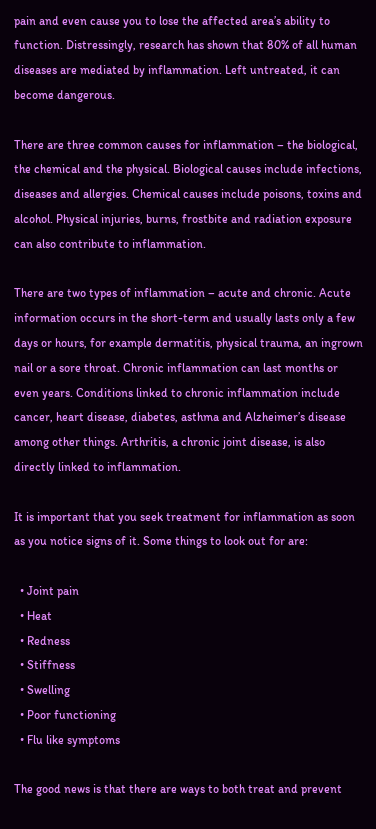pain and even cause you to lose the affected area’s ability to function. Distressingly, research has shown that 80% of all human diseases are mediated by inflammation. Left untreated, it can become dangerous.

There are three common causes for inflammation – the biological, the chemical and the physical. Biological causes include infections, diseases and allergies. Chemical causes include poisons, toxins and alcohol. Physical injuries, burns, frostbite and radiation exposure can also contribute to inflammation.

There are two types of inflammation – acute and chronic. Acute information occurs in the short-term and usually lasts only a few days or hours, for example dermatitis, physical trauma, an ingrown nail or a sore throat. Chronic inflammation can last months or even years. Conditions linked to chronic inflammation include cancer, heart disease, diabetes, asthma and Alzheimer’s disease among other things. Arthritis, a chronic joint disease, is also directly linked to inflammation.

It is important that you seek treatment for inflammation as soon as you notice signs of it. Some things to look out for are:

  • Joint pain
  • Heat
  • Redness
  • Stiffness
  • Swelling
  • Poor functioning
  • Flu like symptoms

The good news is that there are ways to both treat and prevent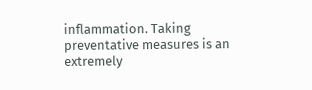inflammation. Taking preventative measures is an extremely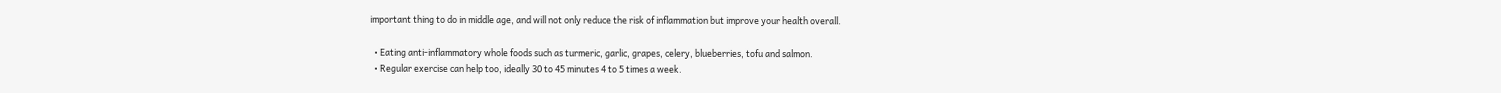important thing to do in middle age, and will not only reduce the risk of inflammation but improve your health overall.

  • Eating anti-inflammatory whole foods such as turmeric, garlic, grapes, celery, blueberries, tofu and salmon.
  • Regular exercise can help too, ideally 30 to 45 minutes 4 to 5 times a week.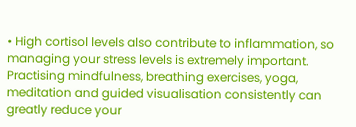• High cortisol levels also contribute to inflammation, so managing your stress levels is extremely important. Practising mindfulness, breathing exercises, yoga, meditation and guided visualisation consistently can greatly reduce your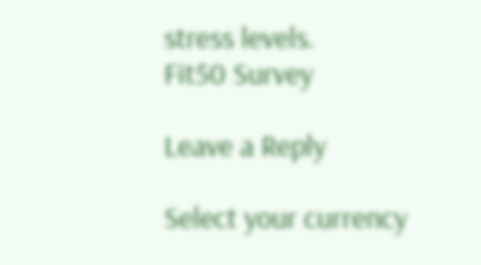stress levels.
Fit50 Survey

Leave a Reply

Select your currency